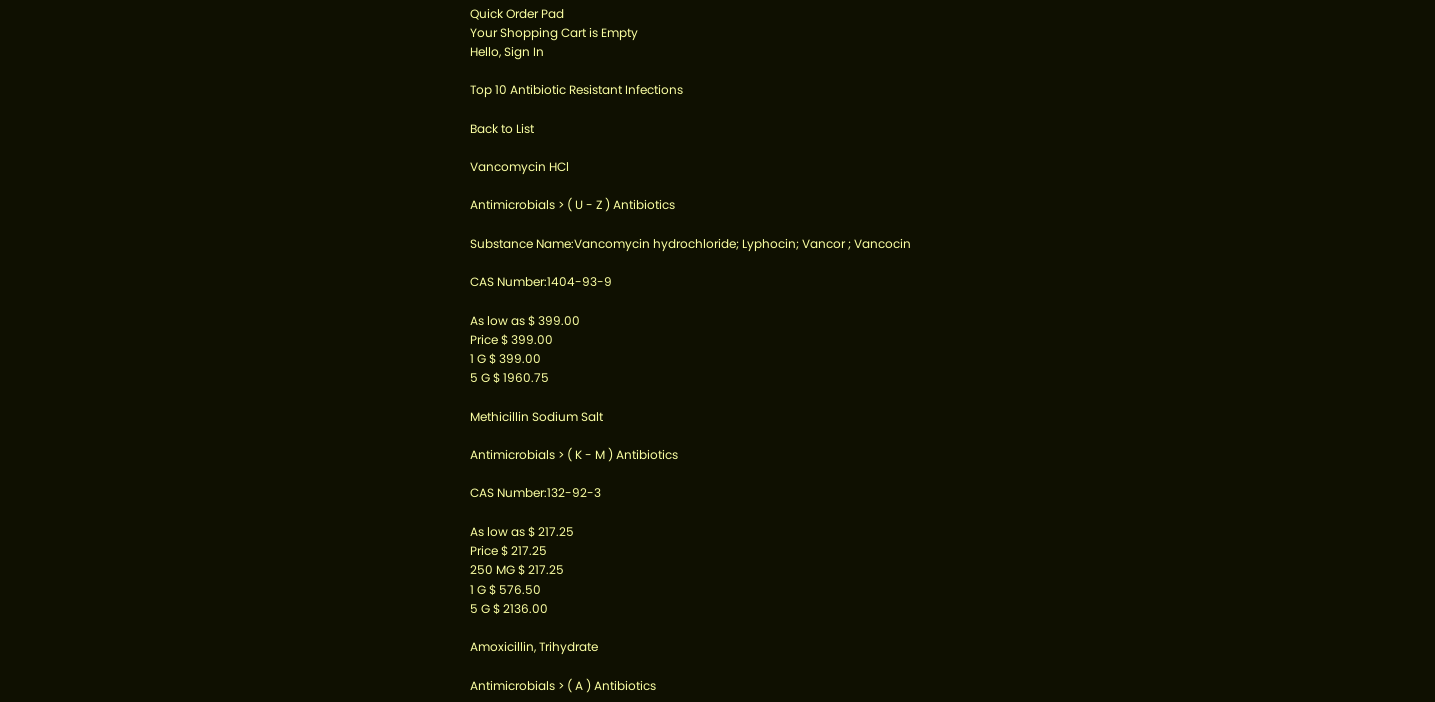Quick Order Pad
Your Shopping Cart is Empty
Hello, Sign In

Top 10 Antibiotic Resistant Infections

Back to List

Vancomycin HCl

Antimicrobials > ( U - Z ) Antibiotics

Substance Name:Vancomycin hydrochloride; Lyphocin; Vancor ; Vancocin

CAS Number:1404-93-9

As low as $ 399.00
Price $ 399.00
1 G $ 399.00
5 G $ 1960.75

Methicillin Sodium Salt

Antimicrobials > ( K - M ) Antibiotics

CAS Number:132-92-3

As low as $ 217.25
Price $ 217.25
250 MG $ 217.25
1 G $ 576.50
5 G $ 2136.00

Amoxicillin, Trihydrate

Antimicrobials > ( A ) Antibiotics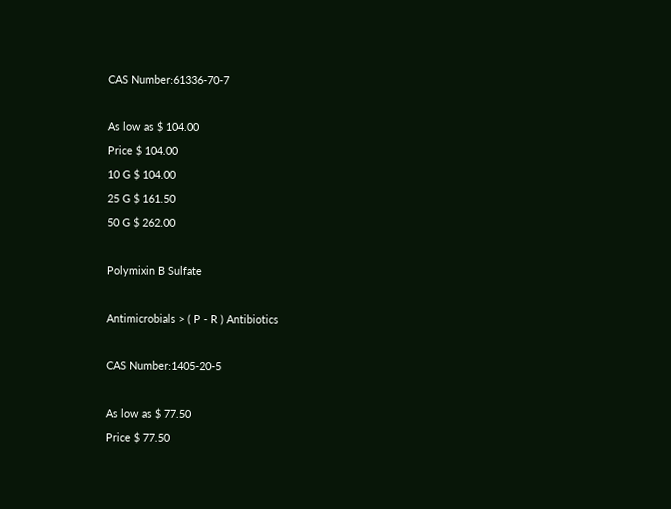CAS Number:61336-70-7

As low as $ 104.00
Price $ 104.00
10 G $ 104.00
25 G $ 161.50
50 G $ 262.00

Polymixin B Sulfate

Antimicrobials > ( P - R ) Antibiotics

CAS Number:1405-20-5

As low as $ 77.50
Price $ 77.50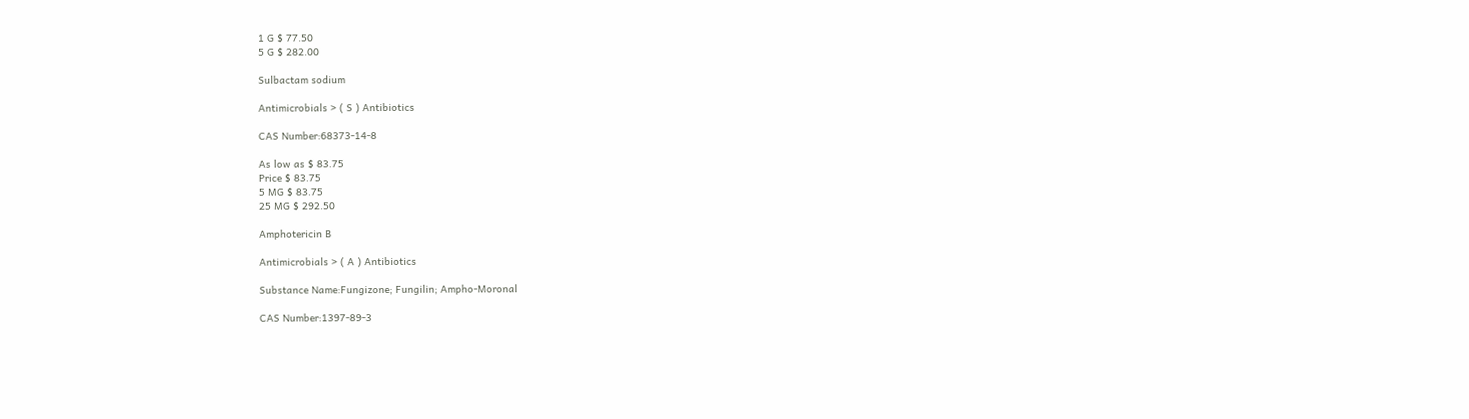1 G $ 77.50
5 G $ 282.00

Sulbactam sodium

Antimicrobials > ( S ) Antibiotics

CAS Number:68373-14-8

As low as $ 83.75
Price $ 83.75
5 MG $ 83.75
25 MG $ 292.50

Amphotericin B

Antimicrobials > ( A ) Antibiotics

Substance Name:Fungizone; Fungilin; Ampho-Moronal

CAS Number:1397-89-3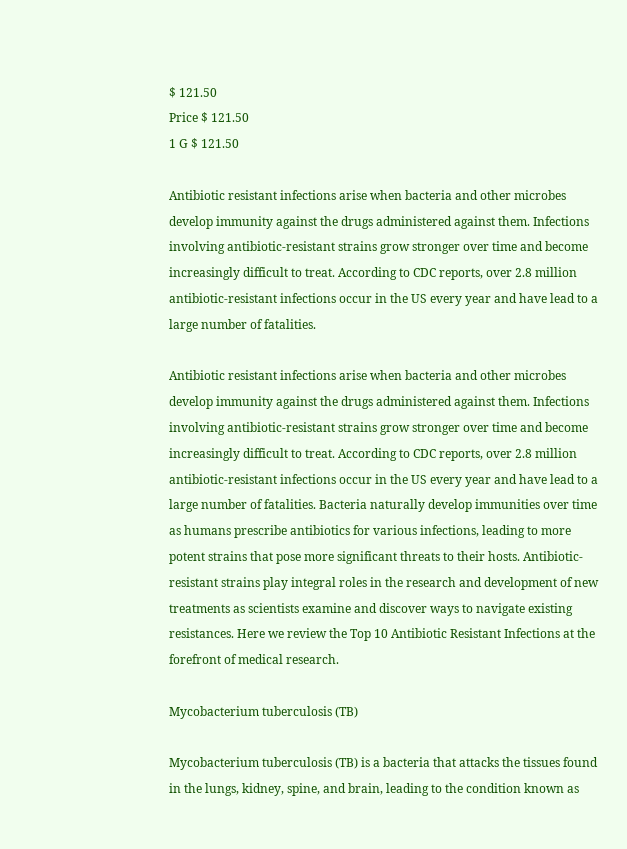$ 121.50
Price $ 121.50
1 G $ 121.50

Antibiotic resistant infections arise when bacteria and other microbes develop immunity against the drugs administered against them. Infections involving antibiotic-resistant strains grow stronger over time and become increasingly difficult to treat. According to CDC reports, over 2.8 million antibiotic-resistant infections occur in the US every year and have lead to a large number of fatalities.

Antibiotic resistant infections arise when bacteria and other microbes develop immunity against the drugs administered against them. Infections involving antibiotic-resistant strains grow stronger over time and become increasingly difficult to treat. According to CDC reports, over 2.8 million antibiotic-resistant infections occur in the US every year and have lead to a large number of fatalities. Bacteria naturally develop immunities over time as humans prescribe antibiotics for various infections, leading to more potent strains that pose more significant threats to their hosts. Antibiotic-resistant strains play integral roles in the research and development of new treatments as scientists examine and discover ways to navigate existing resistances. Here we review the Top 10 Antibiotic Resistant Infections at the forefront of medical research.

Mycobacterium tuberculosis (TB)

Mycobacterium tuberculosis (TB) is a bacteria that attacks the tissues found in the lungs, kidney, spine, and brain, leading to the condition known as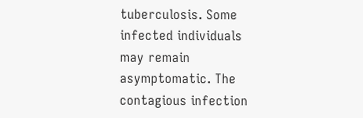tuberculosis. Some infected individuals may remain asymptomatic. The contagious infection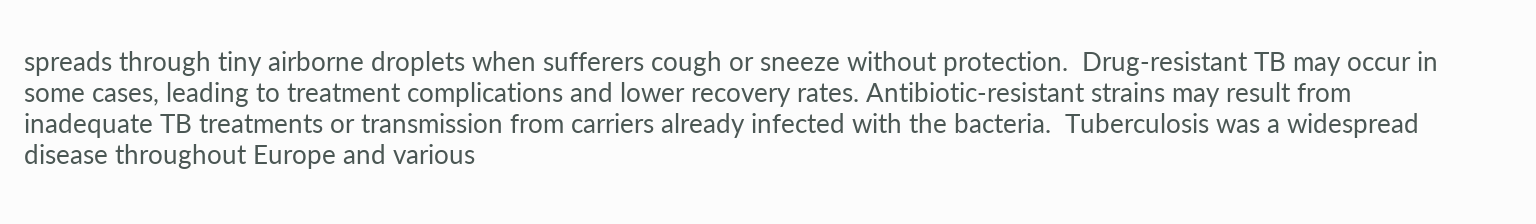spreads through tiny airborne droplets when sufferers cough or sneeze without protection.  Drug-resistant TB may occur in some cases, leading to treatment complications and lower recovery rates. Antibiotic-resistant strains may result from inadequate TB treatments or transmission from carriers already infected with the bacteria.  Tuberculosis was a widespread disease throughout Europe and various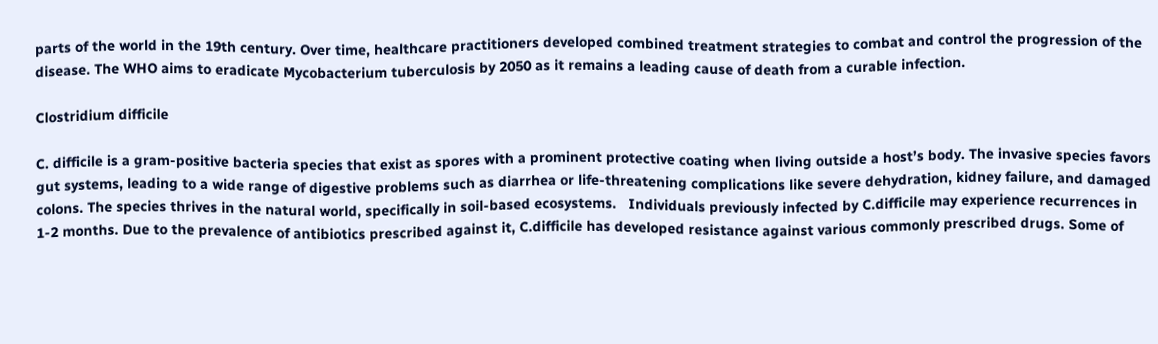parts of the world in the 19th century. Over time, healthcare practitioners developed combined treatment strategies to combat and control the progression of the disease. The WHO aims to eradicate Mycobacterium tuberculosis by 2050 as it remains a leading cause of death from a curable infection.

Clostridium difficile

C. difficile is a gram-positive bacteria species that exist as spores with a prominent protective coating when living outside a host’s body. The invasive species favors gut systems, leading to a wide range of digestive problems such as diarrhea or life-threatening complications like severe dehydration, kidney failure, and damaged colons. The species thrives in the natural world, specifically in soil-based ecosystems.   Individuals previously infected by C.difficile may experience recurrences in 1-2 months. Due to the prevalence of antibiotics prescribed against it, C.difficile has developed resistance against various commonly prescribed drugs. Some of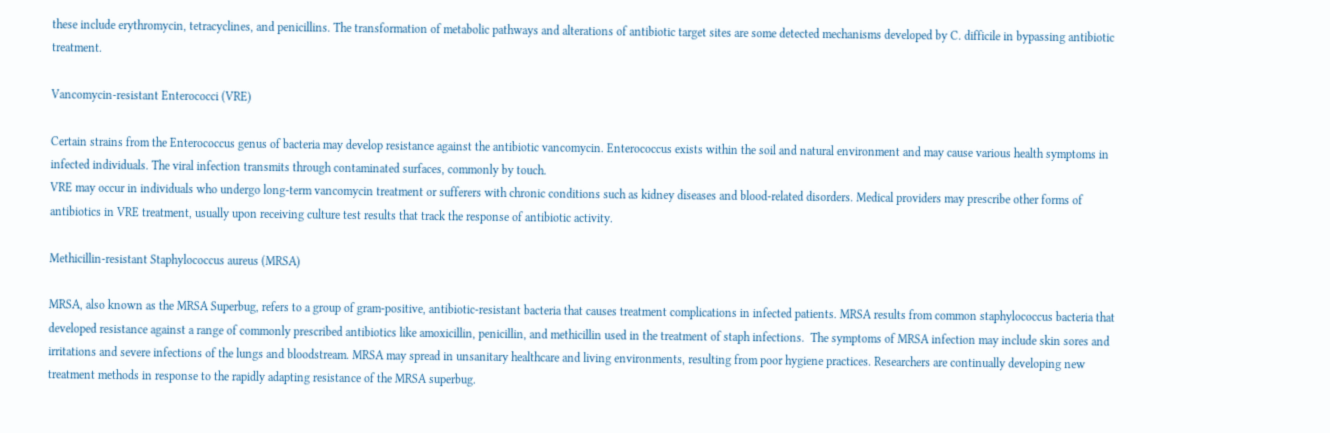these include erythromycin, tetracyclines, and penicillins. The transformation of metabolic pathways and alterations of antibiotic target sites are some detected mechanisms developed by C. difficile in bypassing antibiotic treatment.

Vancomycin-resistant Enterococci (VRE)

Certain strains from the Enterococcus genus of bacteria may develop resistance against the antibiotic vancomycin. Enterococcus exists within the soil and natural environment and may cause various health symptoms in infected individuals. The viral infection transmits through contaminated surfaces, commonly by touch.
VRE may occur in individuals who undergo long-term vancomycin treatment or sufferers with chronic conditions such as kidney diseases and blood-related disorders. Medical providers may prescribe other forms of antibiotics in VRE treatment, usually upon receiving culture test results that track the response of antibiotic activity.

Methicillin-resistant Staphylococcus aureus (MRSA)

MRSA, also known as the MRSA Superbug, refers to a group of gram-positive, antibiotic-resistant bacteria that causes treatment complications in infected patients. MRSA results from common staphylococcus bacteria that developed resistance against a range of commonly prescribed antibiotics like amoxicillin, penicillin, and methicillin used in the treatment of staph infections.  The symptoms of MRSA infection may include skin sores and irritations and severe infections of the lungs and bloodstream. MRSA may spread in unsanitary healthcare and living environments, resulting from poor hygiene practices. Researchers are continually developing new treatment methods in response to the rapidly adapting resistance of the MRSA superbug.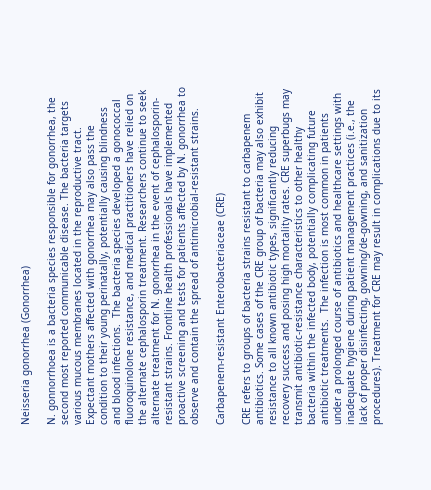Neisseria gonorrhea (Gonorrhea)

N. gonnorrhoea is a bacteria species responsible for gonorrhea, the second most reported communicable disease. The bacteria targets various mucous membranes located in the reproductive tract. Expectant mothers affected with gonorrhea may also pass the condition to their young perinatally, potentially causing blindness and blood infections.  The bacteria species developed a gonococcal fluoroquinolone resistance, and medical practitioners have relied on the alternate cephalosporin treatment. Researchers continue to seek alternate treatment for N. gonorrhea in the event of cephalosporin-resistant strains. Frontline health professionals have implemented proactive screening and tests for patients affected by N. gonorrhea to observe and contain the spread of antimicrobial-resistant strains.

Carbapenem-resistant Enterobacteriaceae (CRE)

CRE refers to groups of bacteria strains resistant to carbapenem antibiotics. Some cases of the CRE group of bacteria may also exhibit resistance to all known antibiotic types, significantly reducing recovery success and posing high mortality rates. CRE superbugs may transmit antibiotic-resistance characteristics to other healthy bacteria within the infected body, potentially complicating future antibiotic treatments.  The infection is most common in patients under a prolonged course of antibiotics and healthcare settings with inadequate hygiene during patient management practices (i.e., the lack of proper disinfecting, gowning/de-gowning, and sanitization procedures). Treatment for CRE may result in complications due to its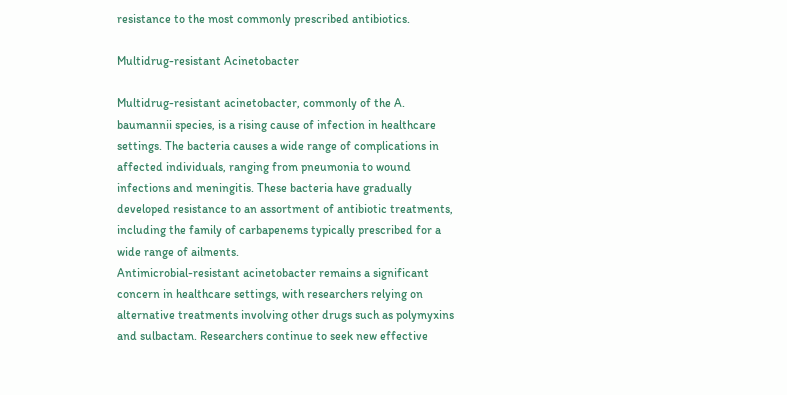resistance to the most commonly prescribed antibiotics.

Multidrug-resistant Acinetobacter

Multidrug-resistant acinetobacter, commonly of the A. baumannii species, is a rising cause of infection in healthcare settings. The bacteria causes a wide range of complications in affected individuals, ranging from pneumonia to wound infections and meningitis. These bacteria have gradually developed resistance to an assortment of antibiotic treatments, including the family of carbapenems typically prescribed for a wide range of ailments.
Antimicrobial-resistant acinetobacter remains a significant concern in healthcare settings, with researchers relying on alternative treatments involving other drugs such as polymyxins and sulbactam. Researchers continue to seek new effective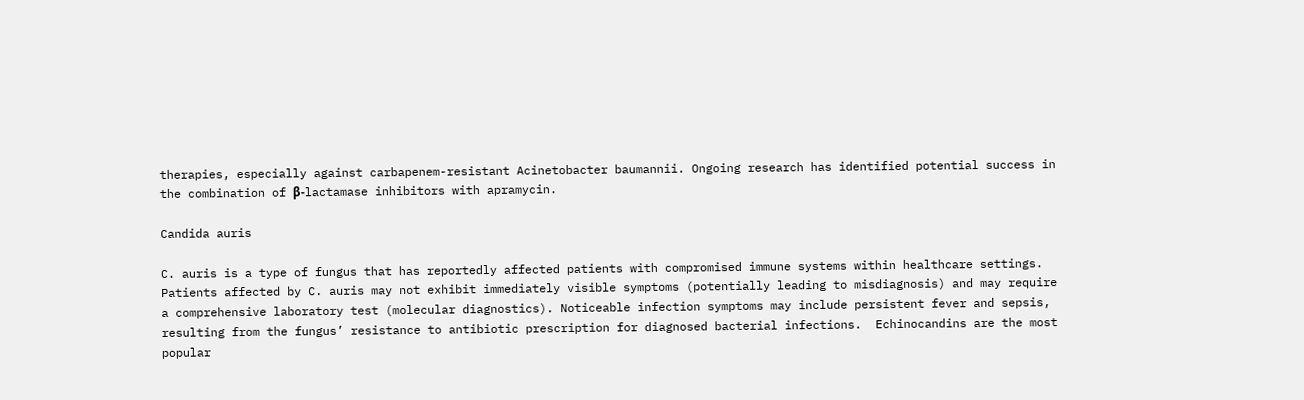therapies, especially against carbapenem-resistant Acinetobacter baumannii. Ongoing research has identified potential success in the combination of β-lactamase inhibitors with apramycin.

Candida auris

C. auris is a type of fungus that has reportedly affected patients with compromised immune systems within healthcare settings. Patients affected by C. auris may not exhibit immediately visible symptoms (potentially leading to misdiagnosis) and may require a comprehensive laboratory test (molecular diagnostics). Noticeable infection symptoms may include persistent fever and sepsis, resulting from the fungus’ resistance to antibiotic prescription for diagnosed bacterial infections.  Echinocandins are the most popular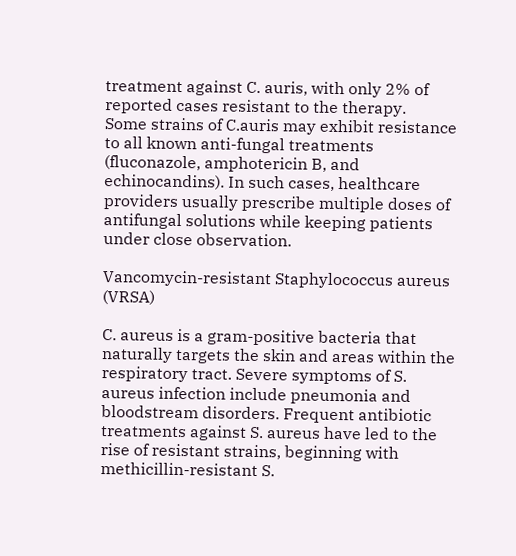treatment against C. auris, with only 2% of reported cases resistant to the therapy.
Some strains of C.auris may exhibit resistance to all known anti-fungal treatments (fluconazole, amphotericin B, and echinocandins). In such cases, healthcare providers usually prescribe multiple doses of antifungal solutions while keeping patients under close observation.

Vancomycin-resistant Staphylococcus aureus (VRSA)

C. aureus is a gram-positive bacteria that naturally targets the skin and areas within the respiratory tract. Severe symptoms of S. aureus infection include pneumonia and bloodstream disorders. Frequent antibiotic treatments against S. aureus have led to the rise of resistant strains, beginning with methicillin-resistant S.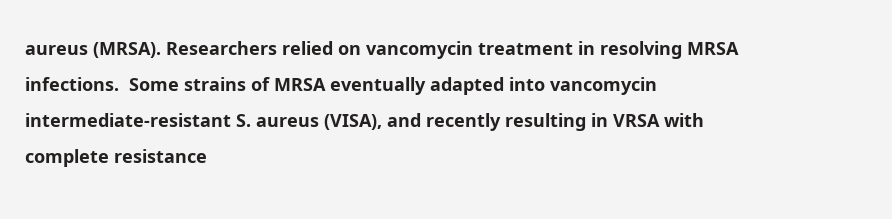aureus (MRSA). Researchers relied on vancomycin treatment in resolving MRSA infections.  Some strains of MRSA eventually adapted into vancomycin intermediate-resistant S. aureus (VISA), and recently resulting in VRSA with complete resistance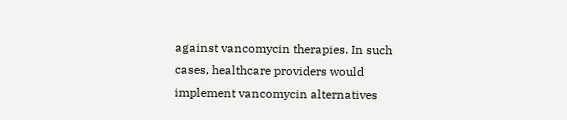against vancomycin therapies. In such cases, healthcare providers would implement vancomycin alternatives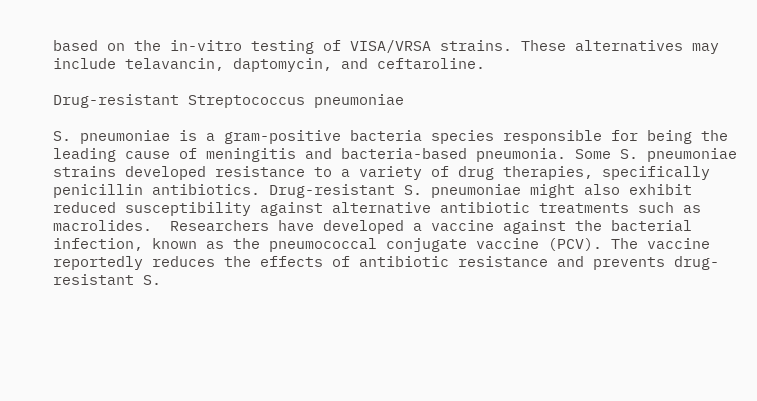based on the in-vitro testing of VISA/VRSA strains. These alternatives may include telavancin, daptomycin, and ceftaroline.

Drug-resistant Streptococcus pneumoniae

S. pneumoniae is a gram-positive bacteria species responsible for being the leading cause of meningitis and bacteria-based pneumonia. Some S. pneumoniae strains developed resistance to a variety of drug therapies, specifically penicillin antibiotics. Drug-resistant S. pneumoniae might also exhibit reduced susceptibility against alternative antibiotic treatments such as macrolides.  Researchers have developed a vaccine against the bacterial infection, known as the pneumococcal conjugate vaccine (PCV). The vaccine reportedly reduces the effects of antibiotic resistance and prevents drug-resistant S.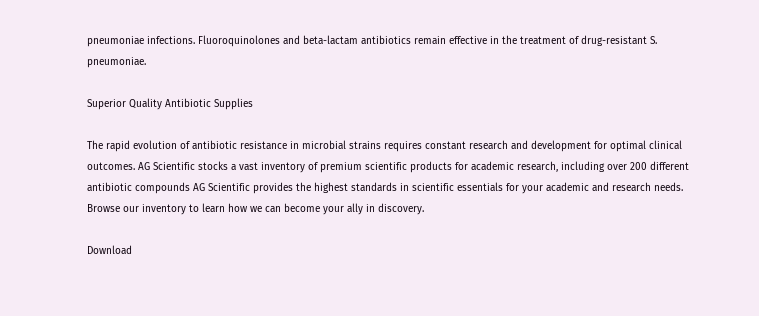pneumoniae infections. Fluoroquinolones and beta-lactam antibiotics remain effective in the treatment of drug-resistant S. pneumoniae.

Superior Quality Antibiotic Supplies

The rapid evolution of antibiotic resistance in microbial strains requires constant research and development for optimal clinical outcomes. AG Scientific stocks a vast inventory of premium scientific products for academic research, including over 200 different antibiotic compounds AG Scientific provides the highest standards in scientific essentials for your academic and research needs. Browse our inventory to learn how we can become your ally in discovery.

Download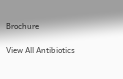Brochure

View All Antibiotics